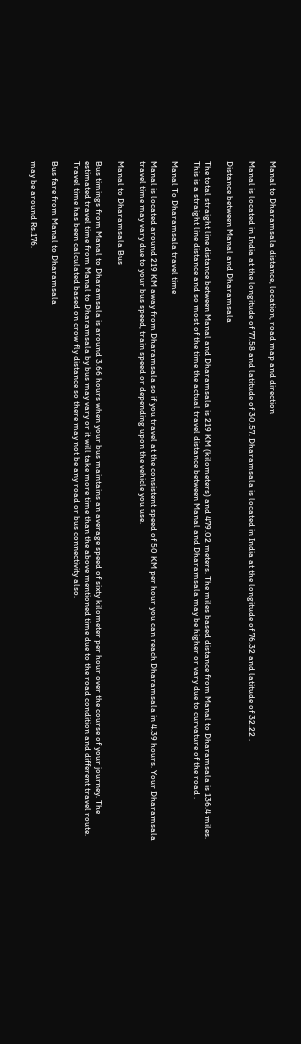Manal to Dharamsala distance, location, road map and direction

Manal is located in India at the longitude of 77.58 and latitude of 30.57. Dharamsala is located in India at the longitude of 76.32 and latitude of 32.22 .

Distance between Manal and Dharamsala

The total straight line distance between Manal and Dharamsala is 219 KM (kilometers) and 479.02 meters. The miles based distance from Manal to Dharamsala is 136.4 miles. This is a straight line distance and so most of the time the actual travel distance between Manal and Dharamsala may be higher or vary due to curvature of the road .

Manal To Dharamsala travel time

Manal is located around 219 KM away from Dharamsala so if you travel at the consistent speed of 50 KM per hour you can reach Dharamsala in 4.39 hours. Your Dharamsala travel time may vary due to your bus speed, train speed or depending upon the vehicle you use.

Manal to Dharamsala Bus

Bus timings from Manal to Dharamsala is around 3.66 hours when your bus maintains an average speed of sixty kilometer per hour over the course of your journey. The estimated travel time from Manal to Dharamsala by bus may vary or it will take more time than the above mentioned time due to the road condition and different travel route. Travel time has been calculated based on crow fly distance so there may not be any road or bus connectivity also.

Bus fare from Manal to Dharamsala

may be around Rs.176.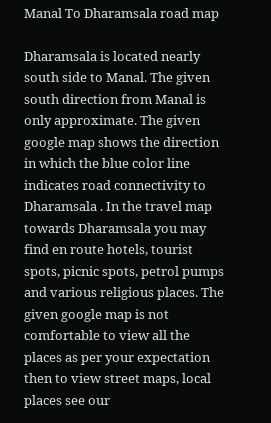Manal To Dharamsala road map

Dharamsala is located nearly south side to Manal. The given south direction from Manal is only approximate. The given google map shows the direction in which the blue color line indicates road connectivity to Dharamsala . In the travel map towards Dharamsala you may find en route hotels, tourist spots, picnic spots, petrol pumps and various religious places. The given google map is not comfortable to view all the places as per your expectation then to view street maps, local places see our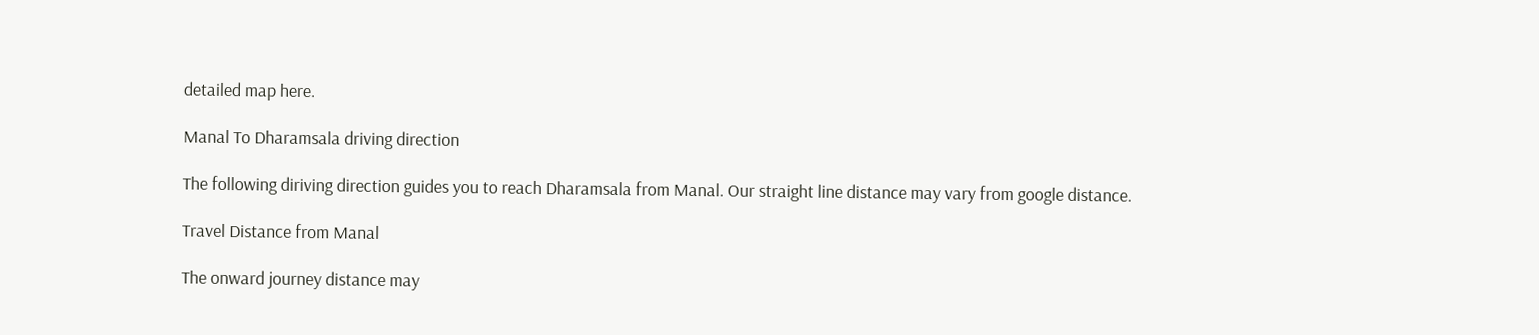detailed map here.

Manal To Dharamsala driving direction

The following diriving direction guides you to reach Dharamsala from Manal. Our straight line distance may vary from google distance.

Travel Distance from Manal

The onward journey distance may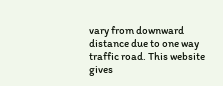vary from downward distance due to one way traffic road. This website gives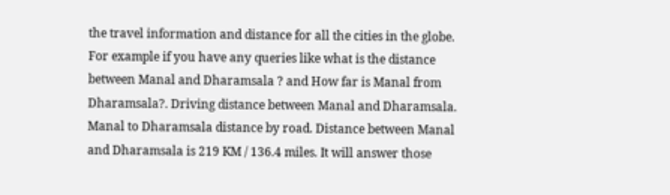the travel information and distance for all the cities in the globe. For example if you have any queries like what is the distance between Manal and Dharamsala ? and How far is Manal from Dharamsala?. Driving distance between Manal and Dharamsala. Manal to Dharamsala distance by road. Distance between Manal and Dharamsala is 219 KM / 136.4 miles. It will answer those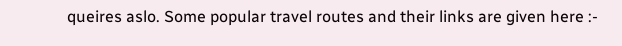queires aslo. Some popular travel routes and their links are given here :-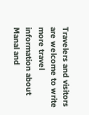Travelers and visitors are welcome to write more travel information about Manal and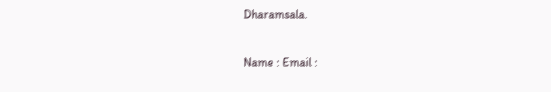Dharamsala.

Name : Email :